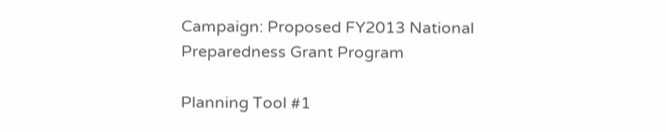Campaign: Proposed FY2013 National Preparedness Grant Program

Planning Tool #1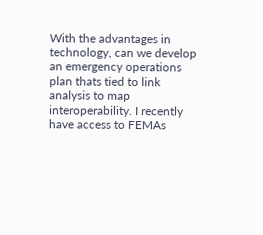With the advantages in technology, can we develop an emergency operations plan thats tied to link analysis to map interoperability. I recently have access to FEMAs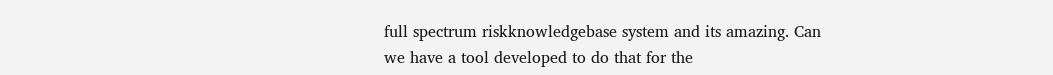full spectrum riskknowledgebase system and its amazing. Can we have a tool developed to do that for the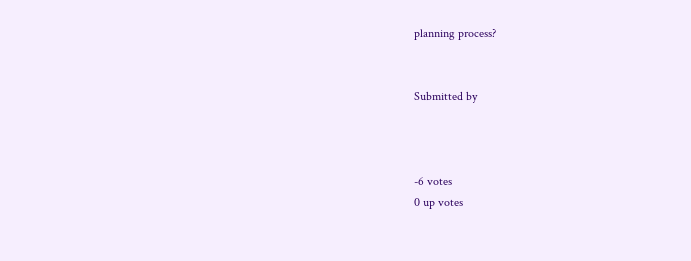planning process?


Submitted by



-6 votes
0 up votes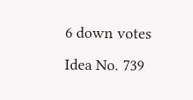6 down votes
Idea No. 739